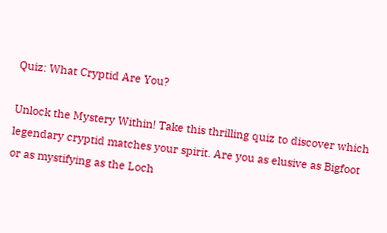Quiz: What Cryptid Are You?

Unlock the Mystery Within! Take this thrilling quiz to discover which legendary cryptid matches your spirit. Are you as elusive as Bigfoot or as mystifying as the Loch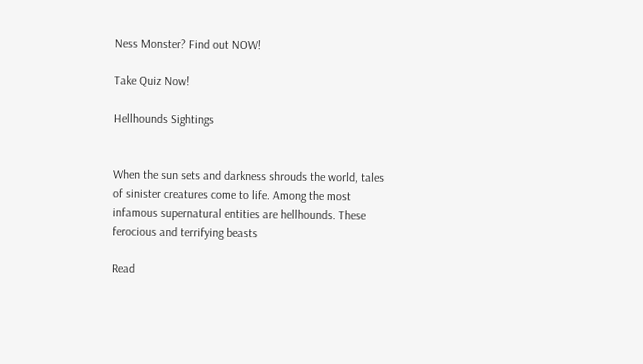Ness Monster? Find out NOW!

Take Quiz Now!

Hellhounds Sightings


When the sun sets and darkness shrouds the world, tales of sinister creatures come to life. Among the most infamous supernatural entities are hellhounds. These ferocious and terrifying beasts

Read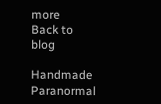more
Back to blog

Handmade Paranormal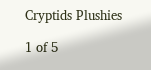Cryptids Plushies

1 of 5